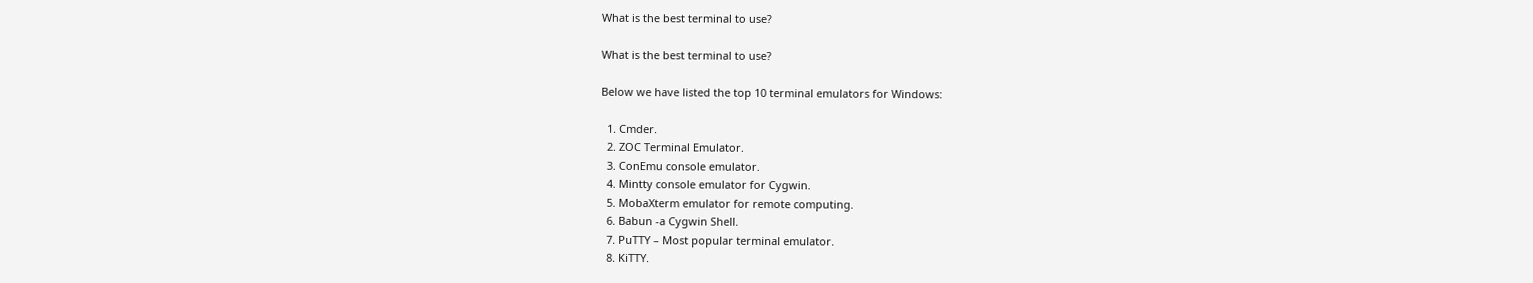What is the best terminal to use?

What is the best terminal to use?

Below we have listed the top 10 terminal emulators for Windows:

  1. Cmder.
  2. ZOC Terminal Emulator.
  3. ConEmu console emulator.
  4. Mintty console emulator for Cygwin.
  5. MobaXterm emulator for remote computing.
  6. Babun -a Cygwin Shell.
  7. PuTTY – Most popular terminal emulator.
  8. KiTTY.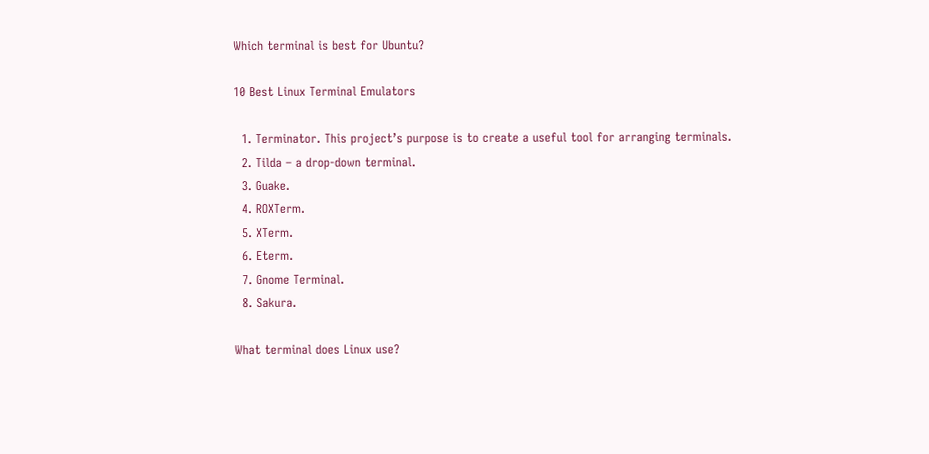Which terminal is best for Ubuntu?

10 Best Linux Terminal Emulators

  1. Terminator. This project’s purpose is to create a useful tool for arranging terminals.
  2. Tilda – a drop-down terminal.
  3. Guake.
  4. ROXTerm.
  5. XTerm.
  6. Eterm.
  7. Gnome Terminal.
  8. Sakura.

What terminal does Linux use?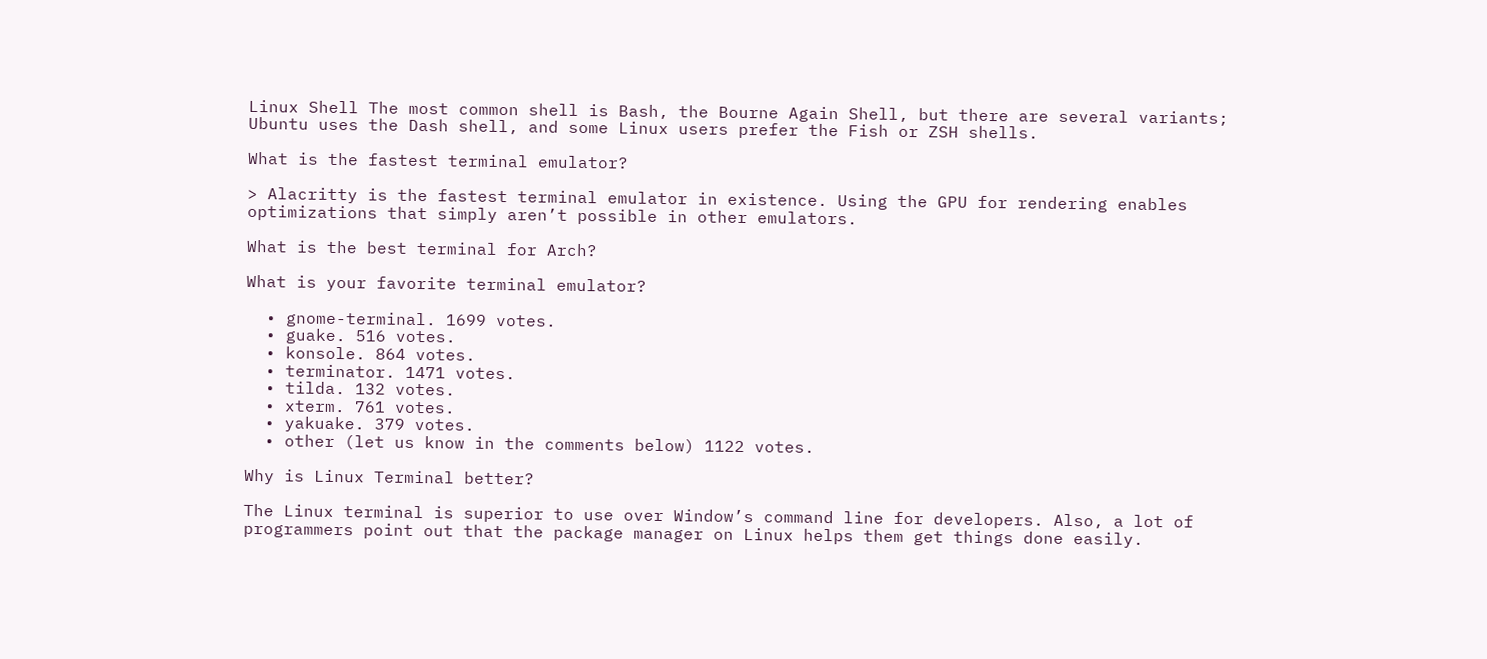Linux Shell The most common shell is Bash, the Bourne Again Shell, but there are several variants; Ubuntu uses the Dash shell, and some Linux users prefer the Fish or ZSH shells.

What is the fastest terminal emulator?

> Alacritty is the fastest terminal emulator in existence. Using the GPU for rendering enables optimizations that simply aren’t possible in other emulators.

What is the best terminal for Arch?

What is your favorite terminal emulator?

  • gnome-terminal. 1699 votes.
  • guake. 516 votes.
  • konsole. 864 votes.
  • terminator. 1471 votes.
  • tilda. 132 votes.
  • xterm. 761 votes.
  • yakuake. 379 votes.
  • other (let us know in the comments below) 1122 votes.

Why is Linux Terminal better?

The Linux terminal is superior to use over Window’s command line for developers. Also, a lot of programmers point out that the package manager on Linux helps them get things done easily.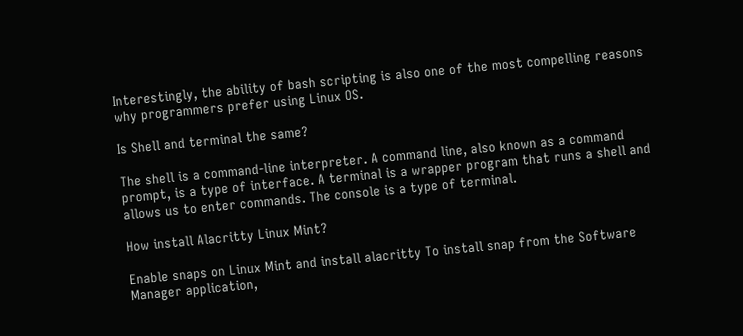Interestingly, the ability of bash scripting is also one of the most compelling reasons why programmers prefer using Linux OS.

Is Shell and terminal the same?

The shell is a command-line interpreter. A command line, also known as a command prompt, is a type of interface. A terminal is a wrapper program that runs a shell and allows us to enter commands. The console is a type of terminal.

How install Alacritty Linux Mint?

Enable snaps on Linux Mint and install alacritty To install snap from the Software Manager application,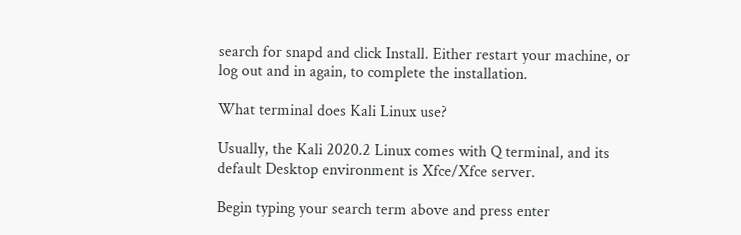search for snapd and click Install. Either restart your machine, or log out and in again, to complete the installation.

What terminal does Kali Linux use?

Usually, the Kali 2020.2 Linux comes with Q terminal, and its default Desktop environment is Xfce/Xfce server.

Begin typing your search term above and press enter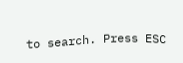to search. Press ESC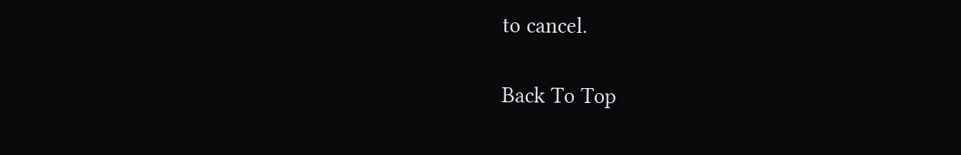to cancel.

Back To Top